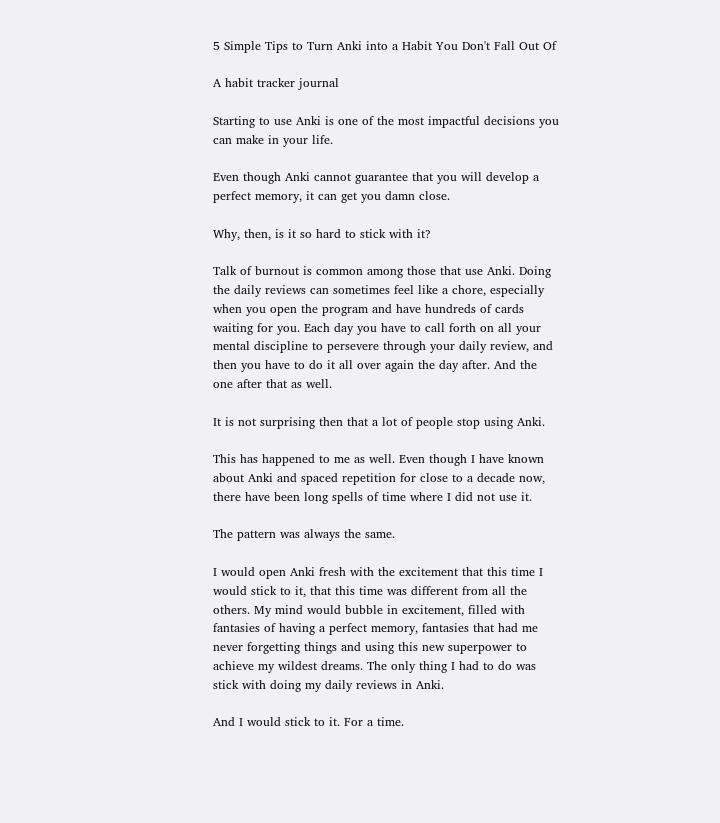5 Simple Tips to Turn Anki into a Habit You Don't Fall Out Of

A habit tracker journal

Starting to use Anki is one of the most impactful decisions you can make in your life.

Even though Anki cannot guarantee that you will develop a perfect memory, it can get you damn close.

Why, then, is it so hard to stick with it?

Talk of burnout is common among those that use Anki. Doing the daily reviews can sometimes feel like a chore, especially when you open the program and have hundreds of cards waiting for you. Each day you have to call forth on all your mental discipline to persevere through your daily review, and then you have to do it all over again the day after. And the one after that as well.

It is not surprising then that a lot of people stop using Anki.

This has happened to me as well. Even though I have known about Anki and spaced repetition for close to a decade now, there have been long spells of time where I did not use it.

The pattern was always the same.

I would open Anki fresh with the excitement that this time I would stick to it, that this time was different from all the others. My mind would bubble in excitement, filled with fantasies of having a perfect memory, fantasies that had me never forgetting things and using this new superpower to achieve my wildest dreams. The only thing I had to do was stick with doing my daily reviews in Anki.

And I would stick to it. For a time.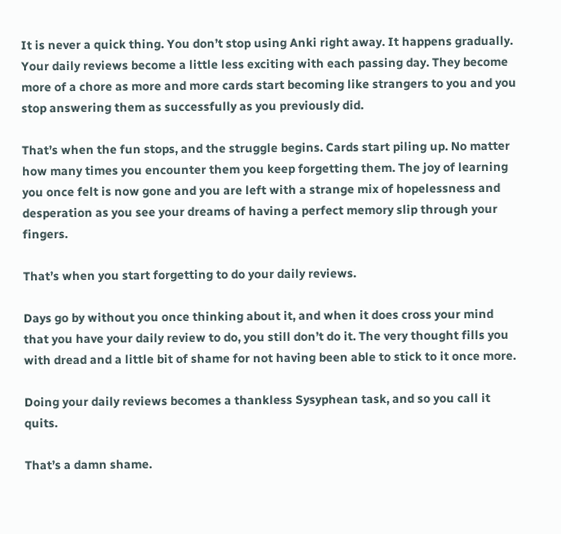It is never a quick thing. You don’t stop using Anki right away. It happens gradually. Your daily reviews become a little less exciting with each passing day. They become more of a chore as more and more cards start becoming like strangers to you and you stop answering them as successfully as you previously did.

That’s when the fun stops, and the struggle begins. Cards start piling up. No matter how many times you encounter them you keep forgetting them. The joy of learning you once felt is now gone and you are left with a strange mix of hopelessness and desperation as you see your dreams of having a perfect memory slip through your fingers.

That’s when you start forgetting to do your daily reviews.

Days go by without you once thinking about it, and when it does cross your mind that you have your daily review to do, you still don’t do it. The very thought fills you with dread and a little bit of shame for not having been able to stick to it once more.

Doing your daily reviews becomes a thankless Sysyphean task, and so you call it quits.

That’s a damn shame.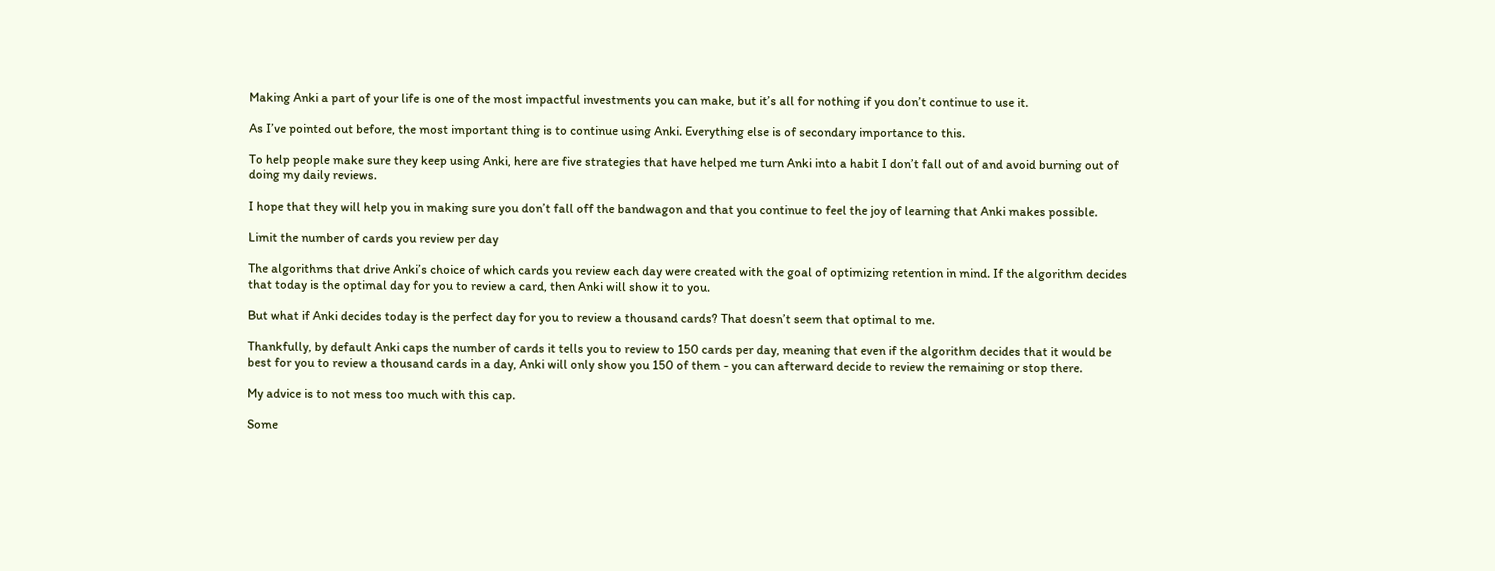Making Anki a part of your life is one of the most impactful investments you can make, but it’s all for nothing if you don’t continue to use it.

As I’ve pointed out before, the most important thing is to continue using Anki. Everything else is of secondary importance to this.

To help people make sure they keep using Anki, here are five strategies that have helped me turn Anki into a habit I don’t fall out of and avoid burning out of doing my daily reviews.

I hope that they will help you in making sure you don’t fall off the bandwagon and that you continue to feel the joy of learning that Anki makes possible.

Limit the number of cards you review per day

The algorithms that drive Anki’s choice of which cards you review each day were created with the goal of optimizing retention in mind. If the algorithm decides that today is the optimal day for you to review a card, then Anki will show it to you.

But what if Anki decides today is the perfect day for you to review a thousand cards? That doesn’t seem that optimal to me.

Thankfully, by default Anki caps the number of cards it tells you to review to 150 cards per day, meaning that even if the algorithm decides that it would be best for you to review a thousand cards in a day, Anki will only show you 150 of them - you can afterward decide to review the remaining or stop there.

My advice is to not mess too much with this cap.

Some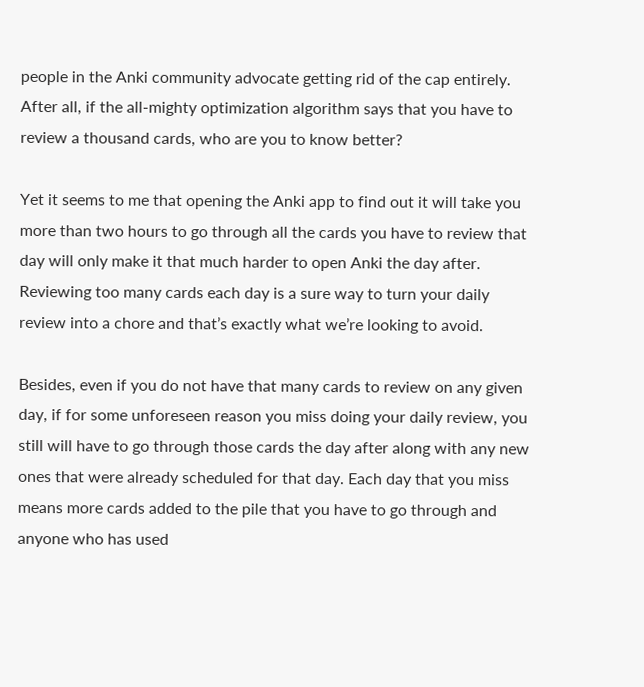people in the Anki community advocate getting rid of the cap entirely. After all, if the all-mighty optimization algorithm says that you have to review a thousand cards, who are you to know better?

Yet it seems to me that opening the Anki app to find out it will take you more than two hours to go through all the cards you have to review that day will only make it that much harder to open Anki the day after. Reviewing too many cards each day is a sure way to turn your daily review into a chore and that’s exactly what we’re looking to avoid.

Besides, even if you do not have that many cards to review on any given day, if for some unforeseen reason you miss doing your daily review, you still will have to go through those cards the day after along with any new ones that were already scheduled for that day. Each day that you miss means more cards added to the pile that you have to go through and anyone who has used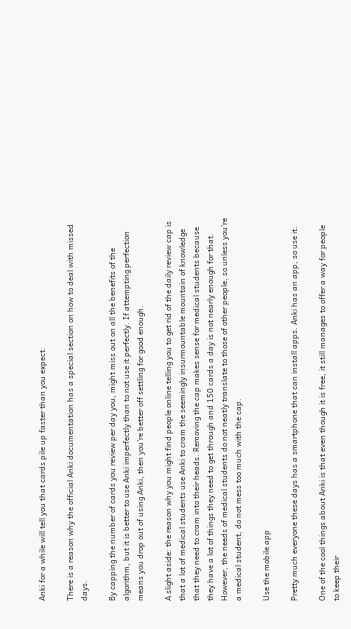Anki for a while will tell you that cards pile up faster than you expect.

There is a reason why the official Anki documentation has a special section on how to deal with missed days.

By capping the number of cards you review per day you, might miss out on all the benefits of the algorithm, but it is better to use Anki imperfectly than to not use it perfectly. If attempting perfection means you drop out of using Anki, then you’re better off settling for good enough.

A slight aside: the reason why you might find people online telling you to get rid of the daily review cap is that a lot of medical students use Anki to cram the seemingly insurmountable mountain of knowledge that they need to cram into their heads. Removing the cap makes sense for medical students because they have a lot of things they need to get through and 150 cards a day is not nearly enough for that. However, the needs of medical students do not neatly translate to those of other people, so unless you’re a medical student, do not mess too much with the cap.

Use the mobile app

Pretty much everyone these days has a smartphone that can install apps. Anki has an app, so use it.

One of the cool things about Anki is that even though it is free, it still manages to offer a way for people to keep their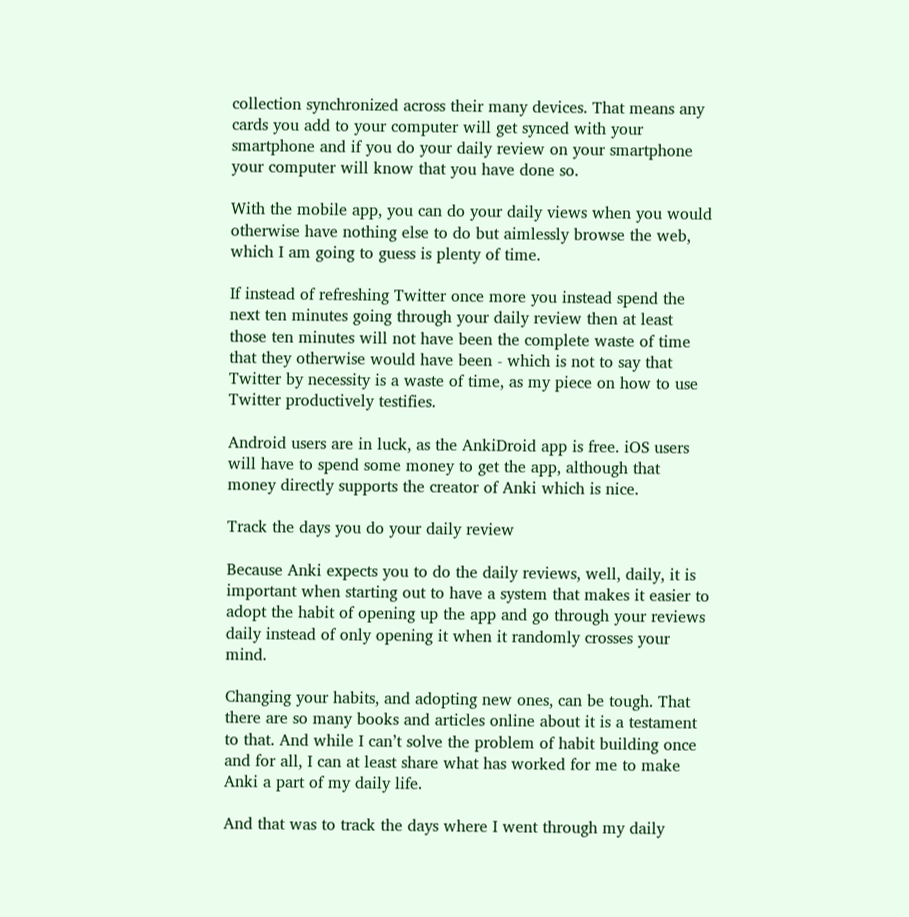collection synchronized across their many devices. That means any cards you add to your computer will get synced with your smartphone and if you do your daily review on your smartphone your computer will know that you have done so.

With the mobile app, you can do your daily views when you would otherwise have nothing else to do but aimlessly browse the web, which I am going to guess is plenty of time.

If instead of refreshing Twitter once more you instead spend the next ten minutes going through your daily review then at least those ten minutes will not have been the complete waste of time that they otherwise would have been - which is not to say that Twitter by necessity is a waste of time, as my piece on how to use Twitter productively testifies.

Android users are in luck, as the AnkiDroid app is free. iOS users will have to spend some money to get the app, although that money directly supports the creator of Anki which is nice.

Track the days you do your daily review

Because Anki expects you to do the daily reviews, well, daily, it is important when starting out to have a system that makes it easier to adopt the habit of opening up the app and go through your reviews daily instead of only opening it when it randomly crosses your mind.

Changing your habits, and adopting new ones, can be tough. That there are so many books and articles online about it is a testament to that. And while I can’t solve the problem of habit building once and for all, I can at least share what has worked for me to make Anki a part of my daily life.

And that was to track the days where I went through my daily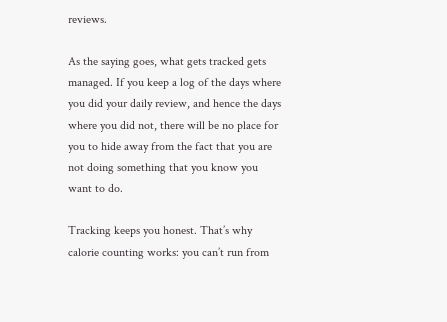reviews.

As the saying goes, what gets tracked gets managed. If you keep a log of the days where you did your daily review, and hence the days where you did not, there will be no place for you to hide away from the fact that you are not doing something that you know you want to do.

Tracking keeps you honest. That’s why calorie counting works: you can’t run from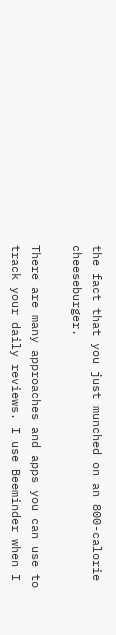the fact that you just munched on an 800-calorie cheeseburger.

There are many approaches and apps you can use to track your daily reviews. I use Beeminder when I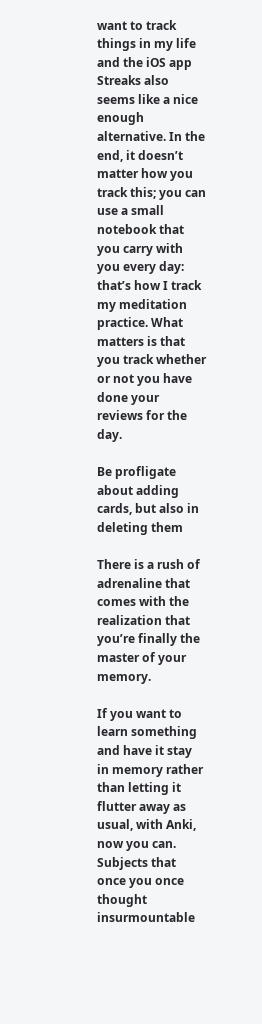want to track things in my life and the iOS app Streaks also seems like a nice enough alternative. In the end, it doesn’t matter how you track this; you can use a small notebook that you carry with you every day: that’s how I track my meditation practice. What matters is that you track whether or not you have done your reviews for the day.

Be profligate about adding cards, but also in deleting them

There is a rush of adrenaline that comes with the realization that you’re finally the master of your memory.

If you want to learn something and have it stay in memory rather than letting it flutter away as usual, with Anki, now you can. Subjects that once you once thought insurmountable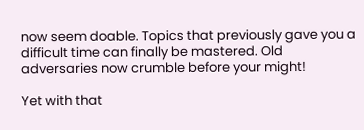now seem doable. Topics that previously gave you a difficult time can finally be mastered. Old adversaries now crumble before your might!

Yet with that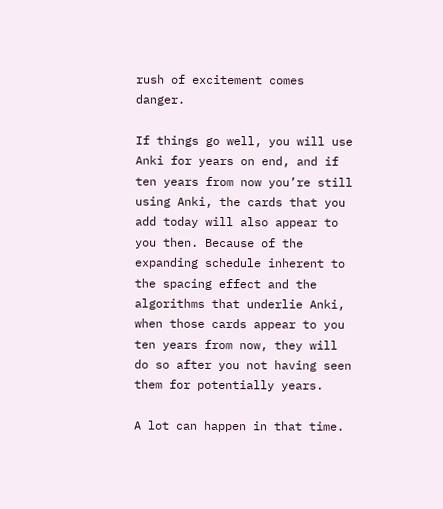rush of excitement comes danger.

If things go well, you will use Anki for years on end, and if ten years from now you’re still using Anki, the cards that you add today will also appear to you then. Because of the expanding schedule inherent to the spacing effect and the algorithms that underlie Anki, when those cards appear to you ten years from now, they will do so after you not having seen them for potentially years.

A lot can happen in that time.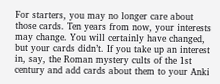For starters, you may no longer care about those cards. Ten years from now, your interests may change. You will certainly have changed, but your cards didn’t. If you take up an interest in, say, the Roman mystery cults of the 1st century and add cards about them to your Anki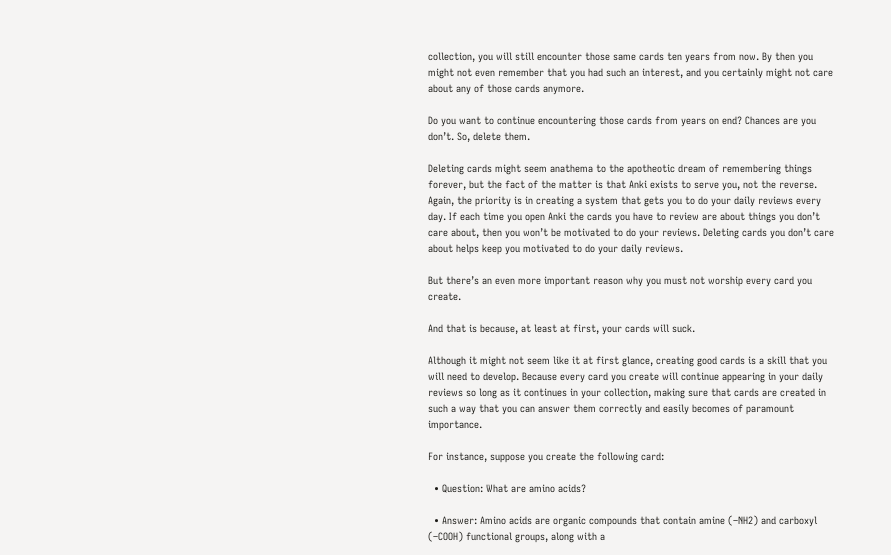collection, you will still encounter those same cards ten years from now. By then you might not even remember that you had such an interest, and you certainly might not care about any of those cards anymore.

Do you want to continue encountering those cards from years on end? Chances are you don’t. So, delete them.

Deleting cards might seem anathema to the apotheotic dream of remembering things forever, but the fact of the matter is that Anki exists to serve you, not the reverse. Again, the priority is in creating a system that gets you to do your daily reviews every day. If each time you open Anki the cards you have to review are about things you don’t care about, then you won’t be motivated to do your reviews. Deleting cards you don’t care about helps keep you motivated to do your daily reviews.

But there’s an even more important reason why you must not worship every card you create.

And that is because, at least at first, your cards will suck.

Although it might not seem like it at first glance, creating good cards is a skill that you will need to develop. Because every card you create will continue appearing in your daily reviews so long as it continues in your collection, making sure that cards are created in such a way that you can answer them correctly and easily becomes of paramount importance.

For instance, suppose you create the following card:

  • Question: What are amino acids?

  • Answer: Amino acids are organic compounds that contain amine (–NH2) and carboxyl (–COOH) functional groups, along with a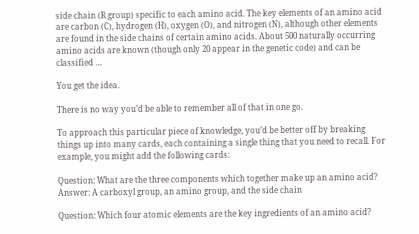side chain (R group) specific to each amino acid. The key elements of an amino acid are carbon (C), hydrogen (H), oxygen (O), and nitrogen (N), although other elements are found in the side chains of certain amino acids. About 500 naturally occurring amino acids are known (though only 20 appear in the genetic code) and can be classified …

You get the idea.

There is no way you’d be able to remember all of that in one go.

To approach this particular piece of knowledge, you’d be better off by breaking things up into many cards, each containing a single thing that you need to recall. For example, you might add the following cards:

Question: What are the three components which together make up an amino acid?
Answer: A carboxyl group, an amino group, and the side chain

Question: Which four atomic elements are the key ingredients of an amino acid?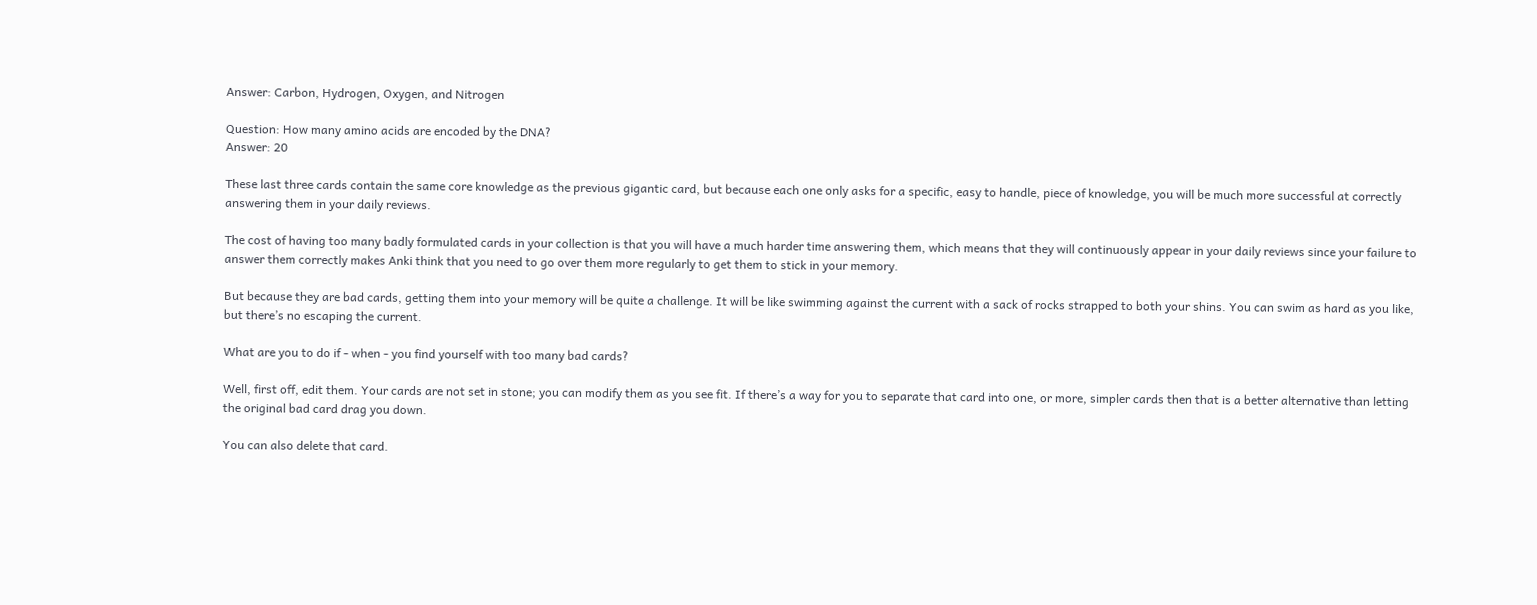Answer: Carbon, Hydrogen, Oxygen, and Nitrogen

Question: How many amino acids are encoded by the DNA?
Answer: 20

These last three cards contain the same core knowledge as the previous gigantic card, but because each one only asks for a specific, easy to handle, piece of knowledge, you will be much more successful at correctly answering them in your daily reviews.

The cost of having too many badly formulated cards in your collection is that you will have a much harder time answering them, which means that they will continuously appear in your daily reviews since your failure to answer them correctly makes Anki think that you need to go over them more regularly to get them to stick in your memory.

But because they are bad cards, getting them into your memory will be quite a challenge. It will be like swimming against the current with a sack of rocks strapped to both your shins. You can swim as hard as you like, but there’s no escaping the current.

What are you to do if - when - you find yourself with too many bad cards?

Well, first off, edit them. Your cards are not set in stone; you can modify them as you see fit. If there’s a way for you to separate that card into one, or more, simpler cards then that is a better alternative than letting the original bad card drag you down.

You can also delete that card.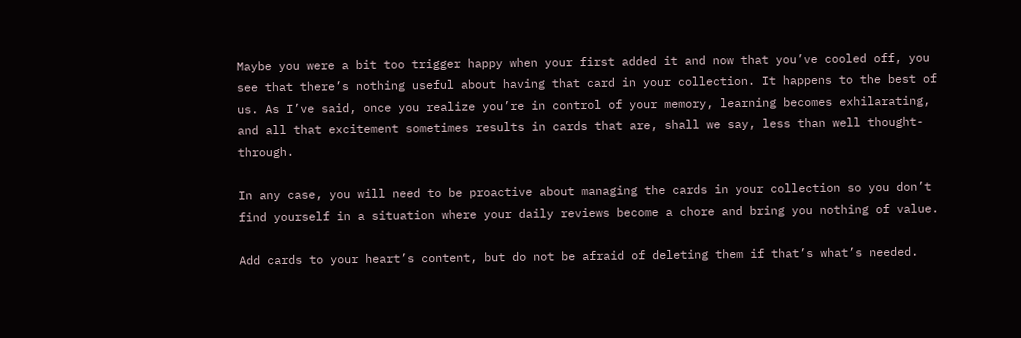Maybe you were a bit too trigger happy when your first added it and now that you’ve cooled off, you see that there’s nothing useful about having that card in your collection. It happens to the best of us. As I’ve said, once you realize you’re in control of your memory, learning becomes exhilarating, and all that excitement sometimes results in cards that are, shall we say, less than well thought-through.

In any case, you will need to be proactive about managing the cards in your collection so you don’t find yourself in a situation where your daily reviews become a chore and bring you nothing of value.

Add cards to your heart’s content, but do not be afraid of deleting them if that’s what’s needed.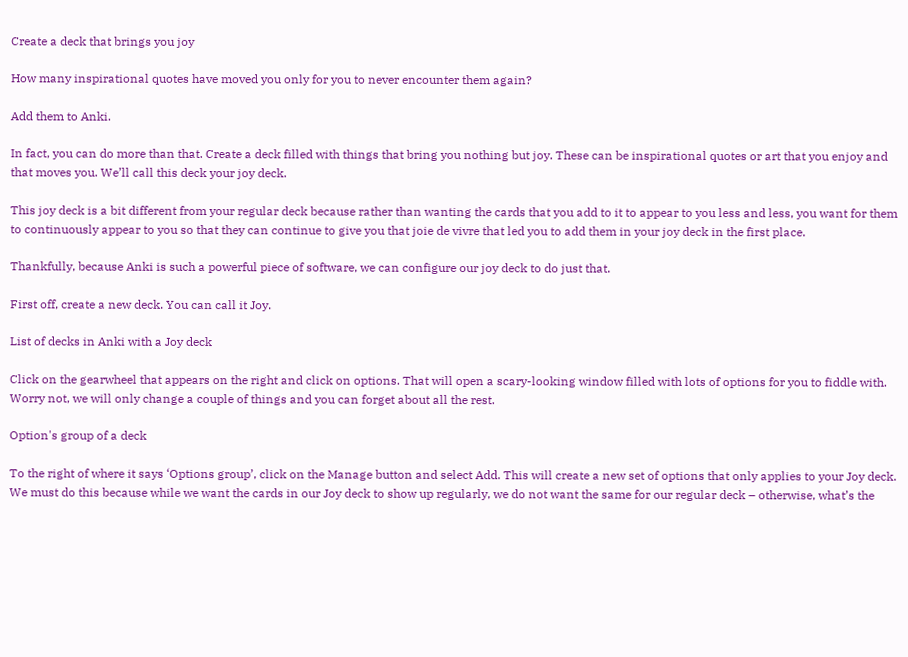Create a deck that brings you joy

How many inspirational quotes have moved you only for you to never encounter them again?

Add them to Anki.

In fact, you can do more than that. Create a deck filled with things that bring you nothing but joy. These can be inspirational quotes or art that you enjoy and that moves you. We’ll call this deck your joy deck.

This joy deck is a bit different from your regular deck because rather than wanting the cards that you add to it to appear to you less and less, you want for them to continuously appear to you so that they can continue to give you that joie de vivre that led you to add them in your joy deck in the first place.

Thankfully, because Anki is such a powerful piece of software, we can configure our joy deck to do just that.

First off, create a new deck. You can call it Joy.

List of decks in Anki with a Joy deck

Click on the gearwheel that appears on the right and click on options. That will open a scary-looking window filled with lots of options for you to fiddle with. Worry not, we will only change a couple of things and you can forget about all the rest.

Option's group of a deck

To the right of where it says ‘Options group’, click on the Manage button and select Add. This will create a new set of options that only applies to your Joy deck. We must do this because while we want the cards in our Joy deck to show up regularly, we do not want the same for our regular deck – otherwise, what’s the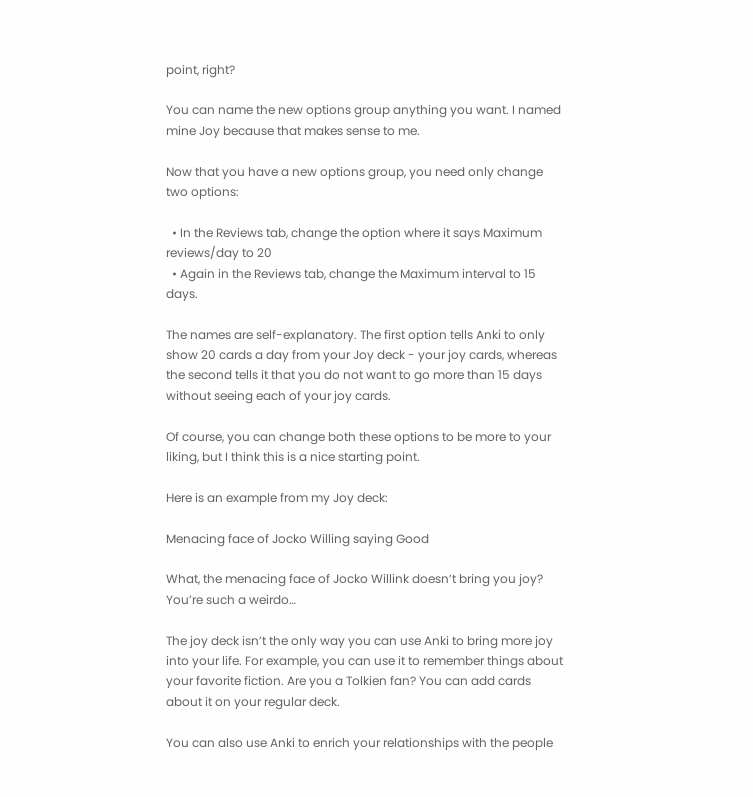point, right?

You can name the new options group anything you want. I named mine Joy because that makes sense to me.

Now that you have a new options group, you need only change two options:

  • In the Reviews tab, change the option where it says Maximum reviews/day to 20
  • Again in the Reviews tab, change the Maximum interval to 15 days.

The names are self-explanatory. The first option tells Anki to only show 20 cards a day from your Joy deck - your joy cards, whereas the second tells it that you do not want to go more than 15 days without seeing each of your joy cards.

Of course, you can change both these options to be more to your liking, but I think this is a nice starting point.

Here is an example from my Joy deck:

Menacing face of Jocko Willing saying Good

What, the menacing face of Jocko Willink doesn’t bring you joy? You’re such a weirdo…

The joy deck isn’t the only way you can use Anki to bring more joy into your life. For example, you can use it to remember things about your favorite fiction. Are you a Tolkien fan? You can add cards about it on your regular deck.

You can also use Anki to enrich your relationships with the people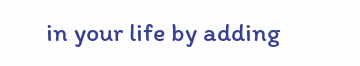in your life by adding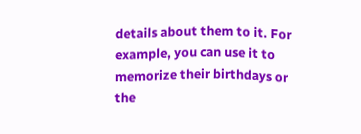details about them to it. For example, you can use it to memorize their birthdays or the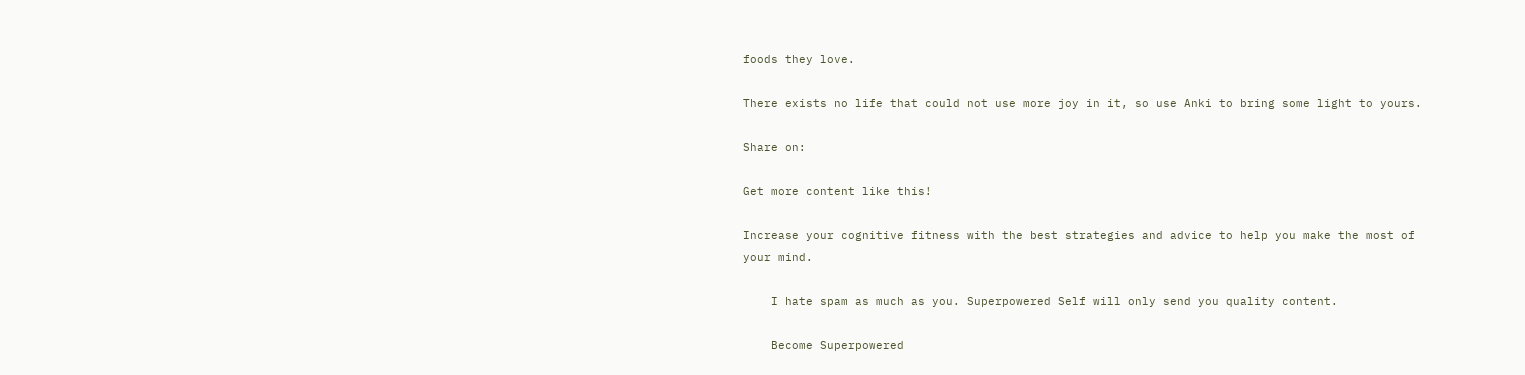foods they love.

There exists no life that could not use more joy in it, so use Anki to bring some light to yours.

Share on:

Get more content like this!

Increase your cognitive fitness with the best strategies and advice to help you make the most of your mind.

    I hate spam as much as you. Superpowered Self will only send you quality content.

    Become Superpowered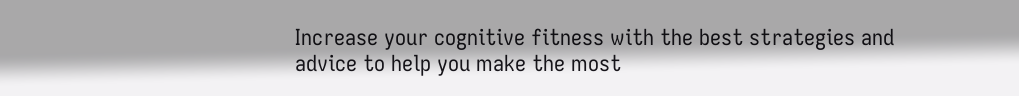Increase your cognitive fitness with the best strategies and advice to help you make the most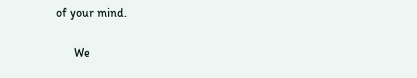of your mind.

      We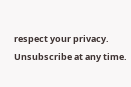respect your privacy. Unsubscribe at any time.